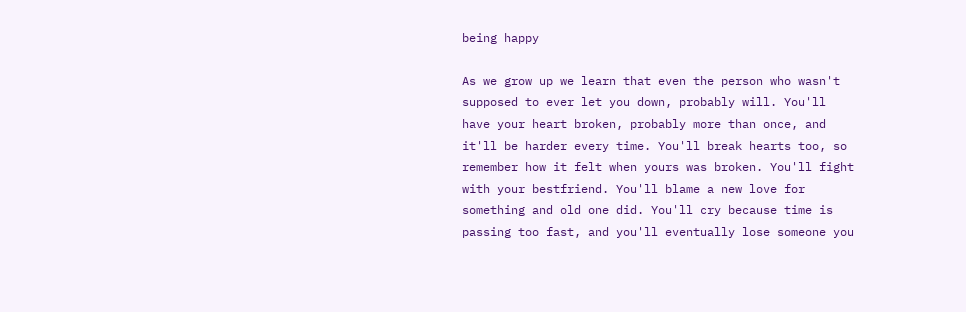being happy

As we grow up we learn that even the person who wasn't supposed to ever let you down, probably will. You'll have your heart broken, probably more than once, and it'll be harder every time. You'll break hearts too, so remember how it felt when yours was broken. You'll fight with your bestfriend. You'll blame a new love for something and old one did. You'll cry because time is passing too fast, and you'll eventually lose someone you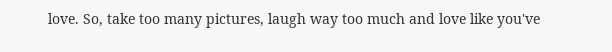love. So, take too many pictures, laugh way too much and love like you've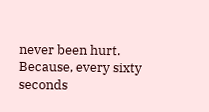never been hurt. Because, every sixty seconds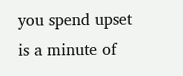you spend upset is a minute of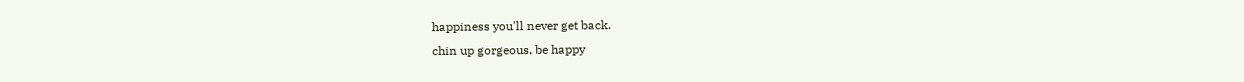happiness you'll never get back.
chin up gorgeous, be happy